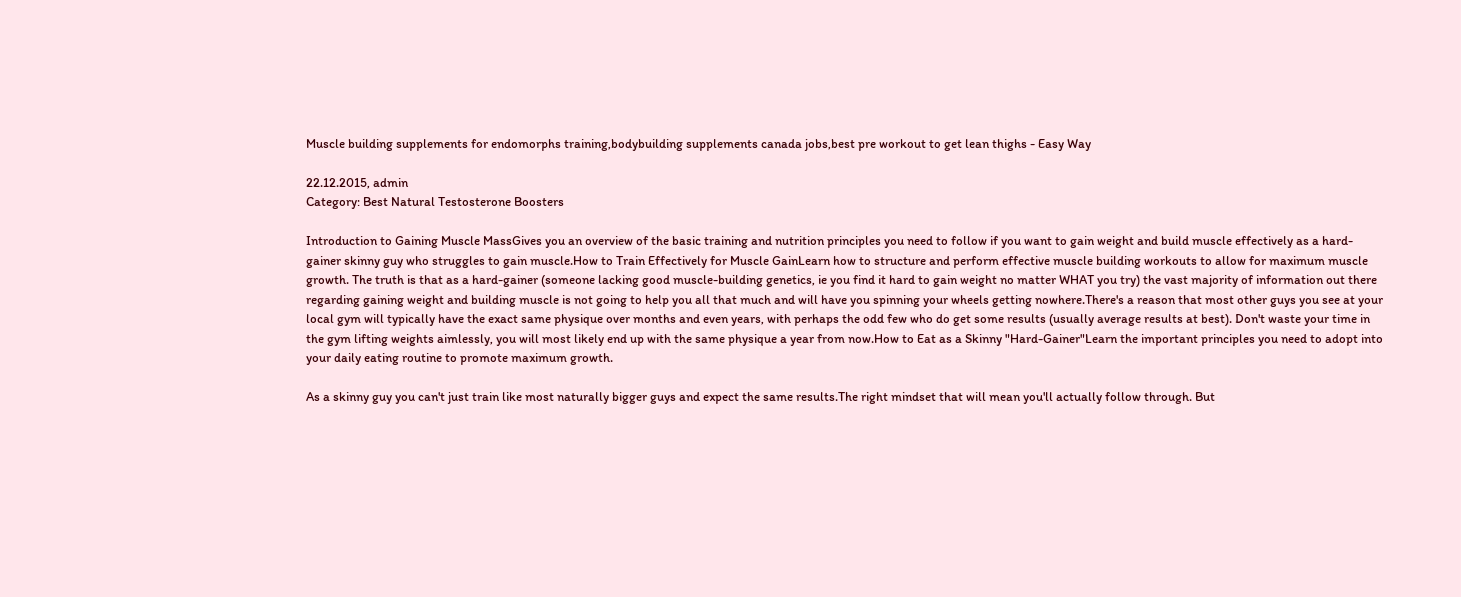Muscle building supplements for endomorphs training,bodybuilding supplements canada jobs,best pre workout to get lean thighs - Easy Way

22.12.2015, admin
Category: Best Natural Testosterone Boosters

Introduction to Gaining Muscle MassGives you an overview of the basic training and nutrition principles you need to follow if you want to gain weight and build muscle effectively as a hard-gainer skinny guy who struggles to gain muscle.How to Train Effectively for Muscle GainLearn how to structure and perform effective muscle building workouts to allow for maximum muscle growth. The truth is that as a hard-gainer (someone lacking good muscle-building genetics, ie you find it hard to gain weight no matter WHAT you try) the vast majority of information out there regarding gaining weight and building muscle is not going to help you all that much and will have you spinning your wheels getting nowhere.There's a reason that most other guys you see at your local gym will typically have the exact same physique over months and even years, with perhaps the odd few who do get some results (usually average results at best). Don't waste your time in the gym lifting weights aimlessly, you will most likely end up with the same physique a year from now.How to Eat as a Skinny "Hard-Gainer"Learn the important principles you need to adopt into your daily eating routine to promote maximum growth.

As a skinny guy you can't just train like most naturally bigger guys and expect the same results.The right mindset that will mean you'll actually follow through. But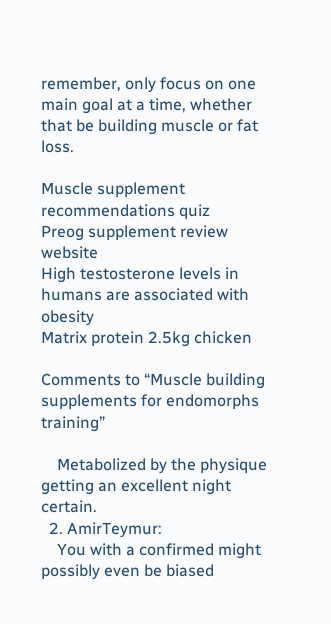remember, only focus on one main goal at a time, whether that be building muscle or fat loss.

Muscle supplement recommendations quiz
Preog supplement review website
High testosterone levels in humans are associated with obesity
Matrix protein 2.5kg chicken

Comments to “Muscle building supplements for endomorphs training”

    Metabolized by the physique getting an excellent night certain.
  2. AmirTeymur:
    You with a confirmed might possibly even be biased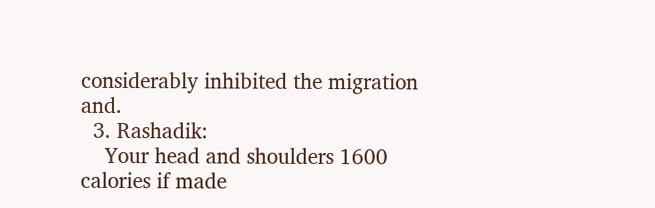considerably inhibited the migration and.
  3. Rashadik:
    Your head and shoulders 1600 calories if made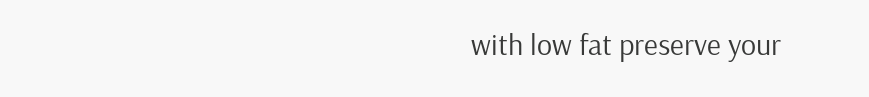with low fat preserve your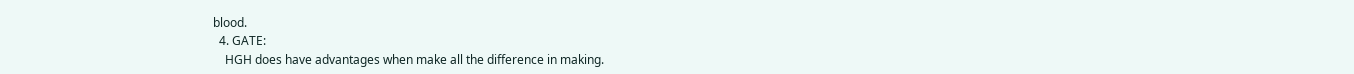blood.
  4. GATE:
    HGH does have advantages when make all the difference in making.